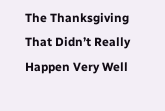The Thanksgiving That Didn’t Really Happen Very Well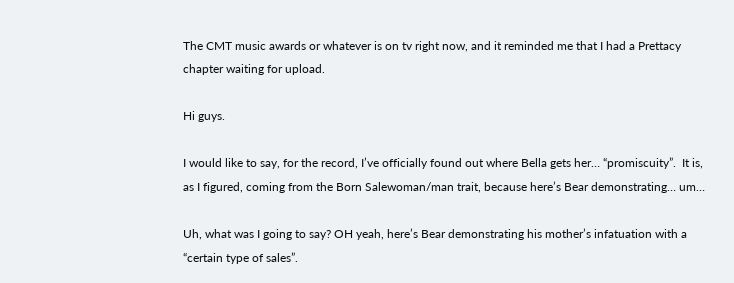The CMT music awards or whatever is on tv right now, and it reminded me that I had a Prettacy chapter waiting for upload.

Hi guys.

I would like to say, for the record, I’ve officially found out where Bella gets her… “promiscuity”.  It is, as I figured, coming from the Born Salewoman/man trait, because here’s Bear demonstrating… um…

Uh, what was I going to say? OH yeah, here’s Bear demonstrating his mother’s infatuation with a “certain type of sales”.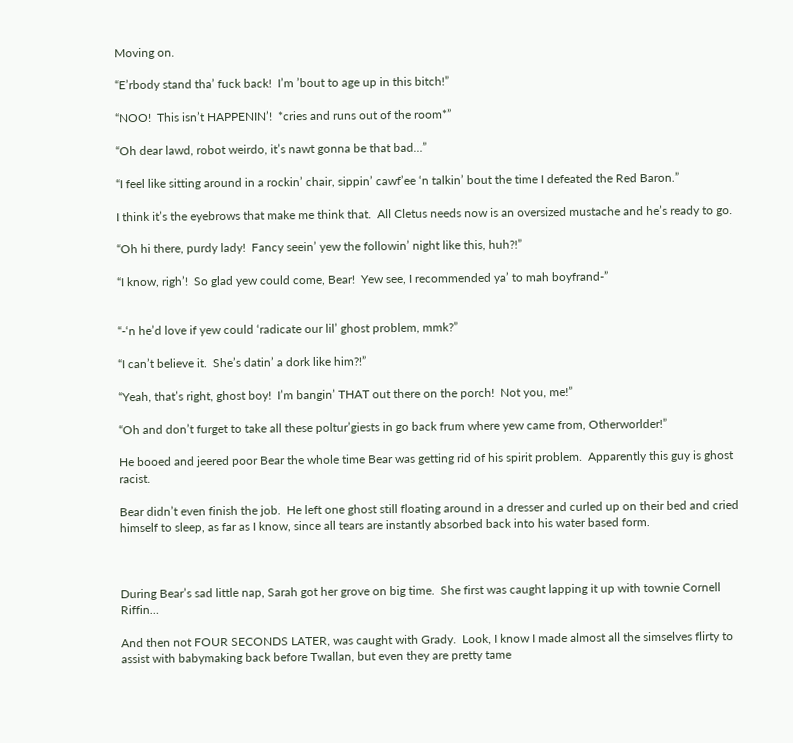Moving on.

“E’rbody stand tha’ fuck back!  I’m ’bout to age up in this bitch!”

“NOO!  This isn’t HAPPENIN’!  *cries and runs out of the room*”

“Oh dear lawd, robot weirdo, it’s nawt gonna be that bad…”

“I feel like sitting around in a rockin’ chair, sippin’ cawf’ee ‘n talkin’ bout the time I defeated the Red Baron.”

I think it’s the eyebrows that make me think that.  All Cletus needs now is an oversized mustache and he’s ready to go.

“Oh hi there, purdy lady!  Fancy seein’ yew the followin’ night like this, huh?!”

“I know, righ’!  So glad yew could come, Bear!  Yew see, I recommended ya’ to mah boyfrand-”


“-‘n he’d love if yew could ‘radicate our lil’ ghost problem, mmk?”

“I can’t believe it.  She’s datin’ a dork like him?!”

“Yeah, that’s right, ghost boy!  I’m bangin’ THAT out there on the porch!  Not you, me!”

“Oh and don’t furget to take all these poltur’giests in go back frum where yew came from, Otherworlder!”

He booed and jeered poor Bear the whole time Bear was getting rid of his spirit problem.  Apparently this guy is ghost racist.

Bear didn’t even finish the job.  He left one ghost still floating around in a dresser and curled up on their bed and cried himself to sleep, as far as I know, since all tears are instantly absorbed back into his water based form.



During Bear’s sad little nap, Sarah got her grove on big time.  She first was caught lapping it up with townie Cornell Riffin…

And then not FOUR SECONDS LATER, was caught with Grady.  Look, I know I made almost all the simselves flirty to assist with babymaking back before Twallan, but even they are pretty tame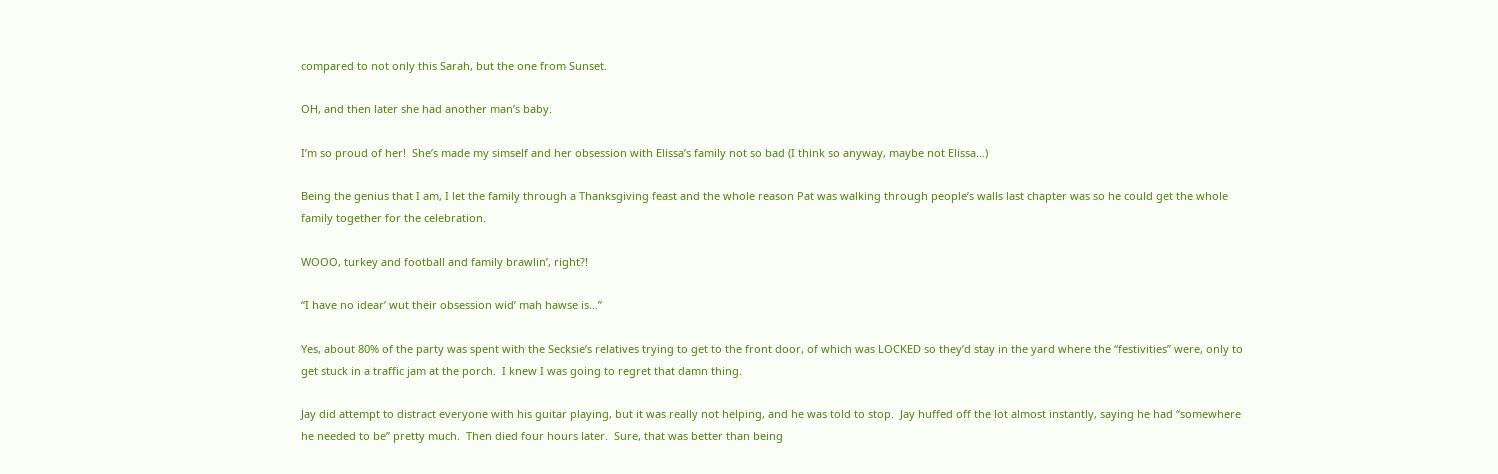compared to not only this Sarah, but the one from Sunset.

OH, and then later she had another man’s baby.

I’m so proud of her!  She’s made my simself and her obsession with Elissa’s family not so bad (I think so anyway, maybe not Elissa…)

Being the genius that I am, I let the family through a Thanksgiving feast and the whole reason Pat was walking through people’s walls last chapter was so he could get the whole family together for the celebration.

WOOO, turkey and football and family brawlin’, right?!

“I have no idear’ wut their obsession wid’ mah hawse is…”

Yes, about 80% of the party was spent with the Secksie’s relatives trying to get to the front door, of which was LOCKED so they’d stay in the yard where the “festivities” were, only to get stuck in a traffic jam at the porch.  I knew I was going to regret that damn thing.

Jay did attempt to distract everyone with his guitar playing, but it was really not helping, and he was told to stop.  Jay huffed off the lot almost instantly, saying he had “somewhere he needed to be” pretty much.  Then died four hours later.  Sure, that was better than being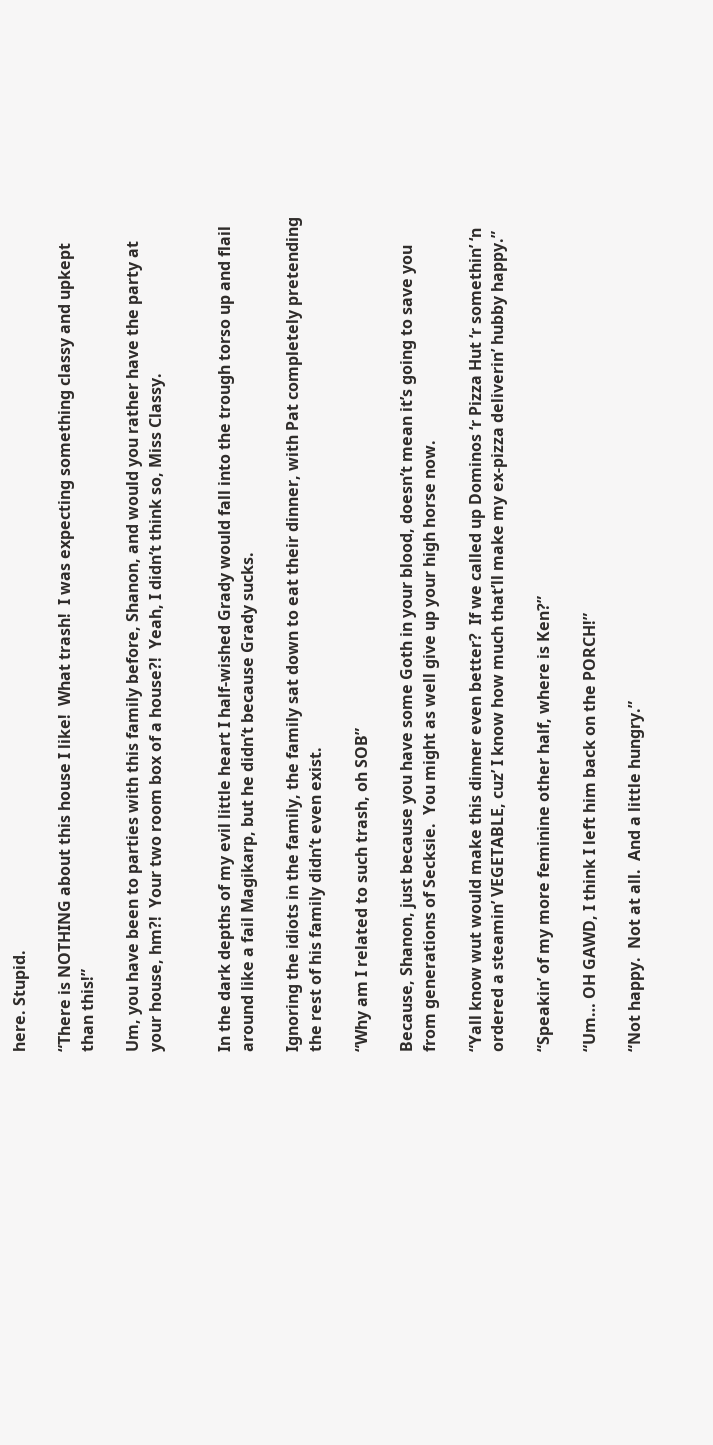here. Stupid.

“There is NOTHING about this house I like!  What trash!  I was expecting something classy and upkept than this!”

Um, you have been to parties with this family before, Shanon, and would you rather have the party at your house, hm?!  Your two room box of a house?!  Yeah, I didn’t think so, Miss Classy.


In the dark depths of my evil little heart I half-wished Grady would fall into the trough torso up and flail around like a fail Magikarp, but he didn’t because Grady sucks.

Ignoring the idiots in the family, the family sat down to eat their dinner, with Pat completely pretending the rest of his family didn’t even exist.

“Why am I related to such trash, oh SOB”

Because, Shanon, just because you have some Goth in your blood, doesn’t mean it’s going to save you from generations of Secksie.  You might as well give up your high horse now.

“Yall know wut would make this dinner even better?  If we called up Dominos ‘r Pizza Hut ‘r somethin’ ‘n ordered a steamin’ VEGETABLE, cuz’ I know how much that’ll make my ex-pizza deliverin’ hubby happy.”

“Speakin’ of my more feminine other half, where is Ken?”

“Um… OH GAWD, I think I left him back on the PORCH!”

“Not happy.  Not at all.  And a little hungry.”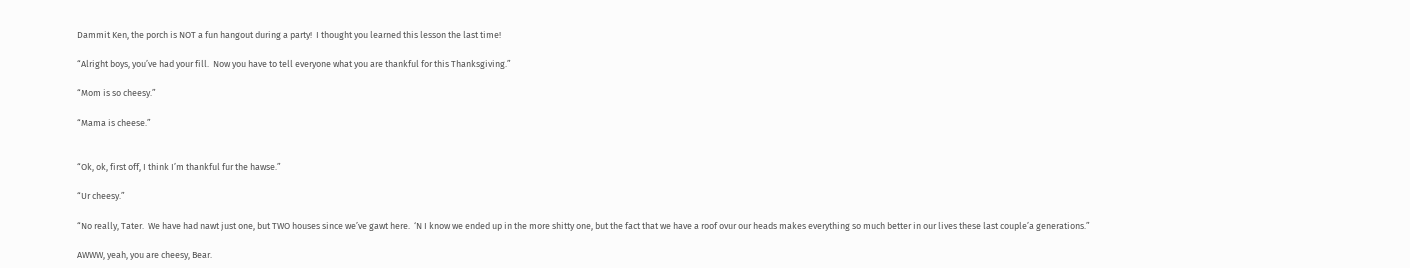Dammit Ken, the porch is NOT a fun hangout during a party!  I thought you learned this lesson the last time!

“Alright boys, you’ve had your fill.  Now you have to tell everyone what you are thankful for this Thanksgiving.”

“Mom is so cheesy.”

“Mama is cheese.”


“Ok, ok, first off, I think I’m thankful fur the hawse.”

“Ur cheesy.”

“No really, Tater.  We have had nawt just one, but TWO houses since we’ve gawt here.  ‘N I know we ended up in the more shitty one, but the fact that we have a roof ovur our heads makes everything so much better in our lives these last couple’a generations.”

AWWW, yeah, you are cheesy, Bear.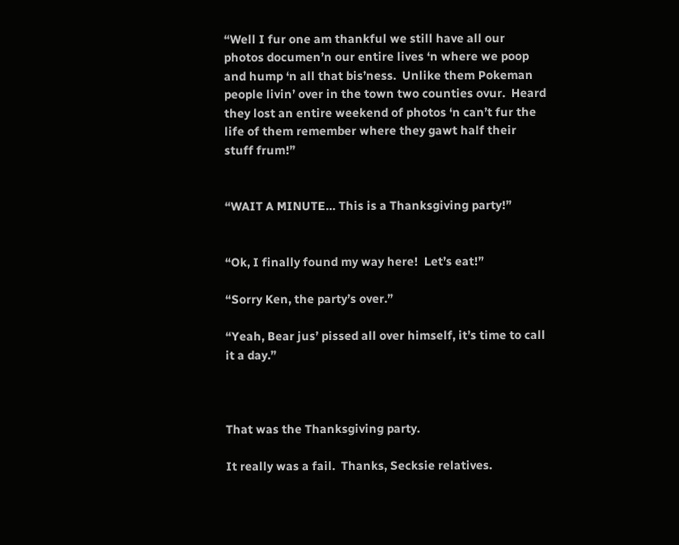“Well I fur one am thankful we still have all our photos documen’n our entire lives ‘n where we poop and hump ‘n all that bis’ness.  Unlike them Pokeman people livin’ over in the town two counties ovur.  Heard they lost an entire weekend of photos ‘n can’t fur the life of them remember where they gawt half their stuff frum!”


“WAIT A MINUTE… This is a Thanksgiving party!”


“Ok, I finally found my way here!  Let’s eat!”

“Sorry Ken, the party’s over.”

“Yeah, Bear jus’ pissed all over himself, it’s time to call it a day.”



That was the Thanksgiving party.

It really was a fail.  Thanks, Secksie relatives.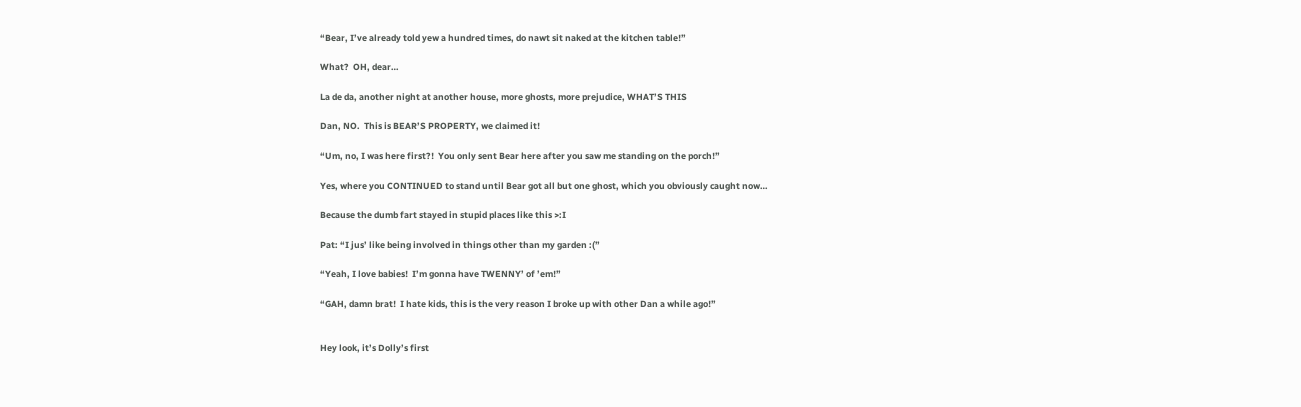“Bear, I’ve already told yew a hundred times, do nawt sit naked at the kitchen table!”

What?  OH, dear…

La de da, another night at another house, more ghosts, more prejudice, WHAT’S THIS

Dan, NO.  This is BEAR’S PROPERTY, we claimed it!

“Um, no, I was here first?!  You only sent Bear here after you saw me standing on the porch!”

Yes, where you CONTINUED to stand until Bear got all but one ghost, which you obviously caught now…

Because the dumb fart stayed in stupid places like this >:I

Pat: “I jus’ like being involved in things other than my garden :(”

“Yeah, I love babies!  I’m gonna have TWENNY’ of ’em!”

“GAH, damn brat!  I hate kids, this is the very reason I broke up with other Dan a while ago!”


Hey look, it’s Dolly’s first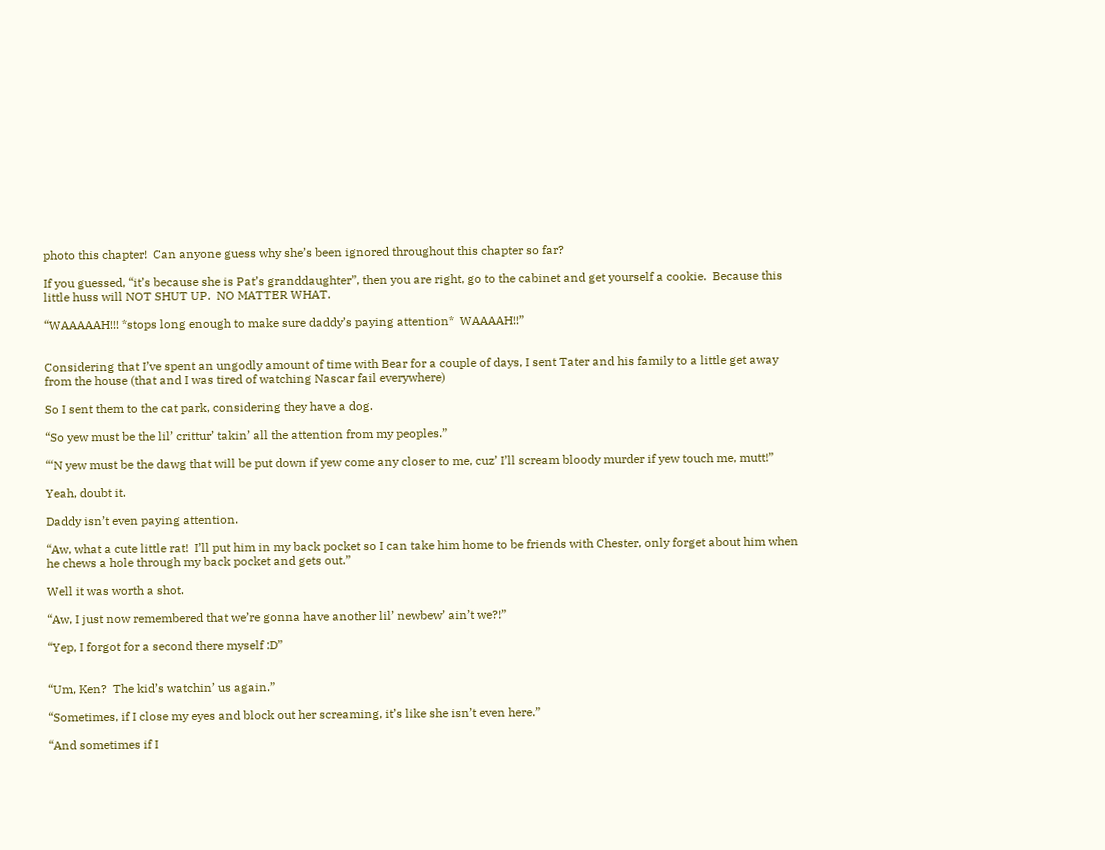photo this chapter!  Can anyone guess why she’s been ignored throughout this chapter so far?

If you guessed, “it’s because she is Pat’s granddaughter”, then you are right, go to the cabinet and get yourself a cookie.  Because this little huss will NOT SHUT UP.  NO MATTER WHAT.

“WAAAAAH!!! *stops long enough to make sure daddy’s paying attention*  WAAAAH!!”


Considering that I’ve spent an ungodly amount of time with Bear for a couple of days, I sent Tater and his family to a little get away from the house (that and I was tired of watching Nascar fail everywhere)

So I sent them to the cat park, considering they have a dog.

“So yew must be the lil’ crittur’ takin’ all the attention from my peoples.”

“‘N yew must be the dawg that will be put down if yew come any closer to me, cuz’ I’ll scream bloody murder if yew touch me, mutt!”

Yeah, doubt it.

Daddy isn’t even paying attention.

“Aw, what a cute little rat!  I’ll put him in my back pocket so I can take him home to be friends with Chester, only forget about him when he chews a hole through my back pocket and gets out.”

Well it was worth a shot.

“Aw, I just now remembered that we’re gonna have another lil’ newbew’ ain’t we?!”

“Yep, I forgot for a second there myself :D”


“Um, Ken?  The kid’s watchin’ us again.”

“Sometimes, if I close my eyes and block out her screaming, it’s like she isn’t even here.”

“And sometimes if I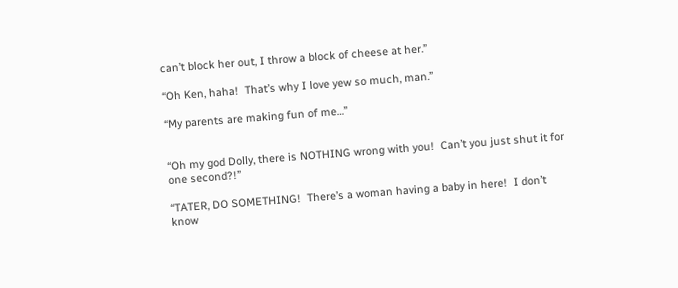can’t block her out, I throw a block of cheese at her.”

“Oh Ken, haha!  That’s why I love yew so much, man.”

“My parents are making fun of me…”


“Oh my god Dolly, there is NOTHING wrong with you!  Can’t you just shut it for one second?!”

“TATER, DO SOMETHING!  There’s a woman having a baby in here!  I don’t know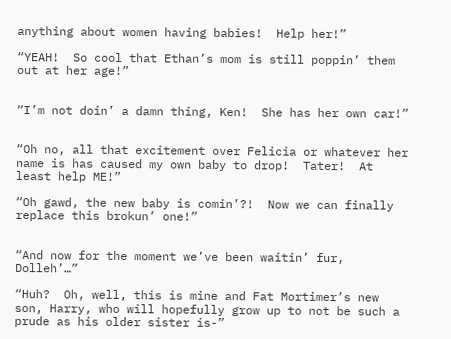anything about women having babies!  Help her!”

“YEAH!  So cool that Ethan’s mom is still poppin’ them out at her age!”


“I’m not doin’ a damn thing, Ken!  She has her own car!”


“Oh no, all that excitement over Felicia or whatever her name is has caused my own baby to drop!  Tater!  At least help ME!”

“Oh gawd, the new baby is comin’?!  Now we can finally replace this brokun’ one!”


“And now for the moment we’ve been waitin’ fur, Dolleh’…”

“Huh?  Oh, well, this is mine and Fat Mortimer’s new son, Harry, who will hopefully grow up to not be such a prude as his older sister is-”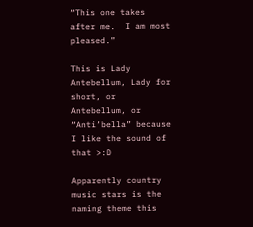“This one takes after me.  I am most pleased.”

This is Lady Antebellum, Lady for short, or Antebellum, or “Anti’bella” because I like the sound of that >:D

Apparently country music stars is the naming theme this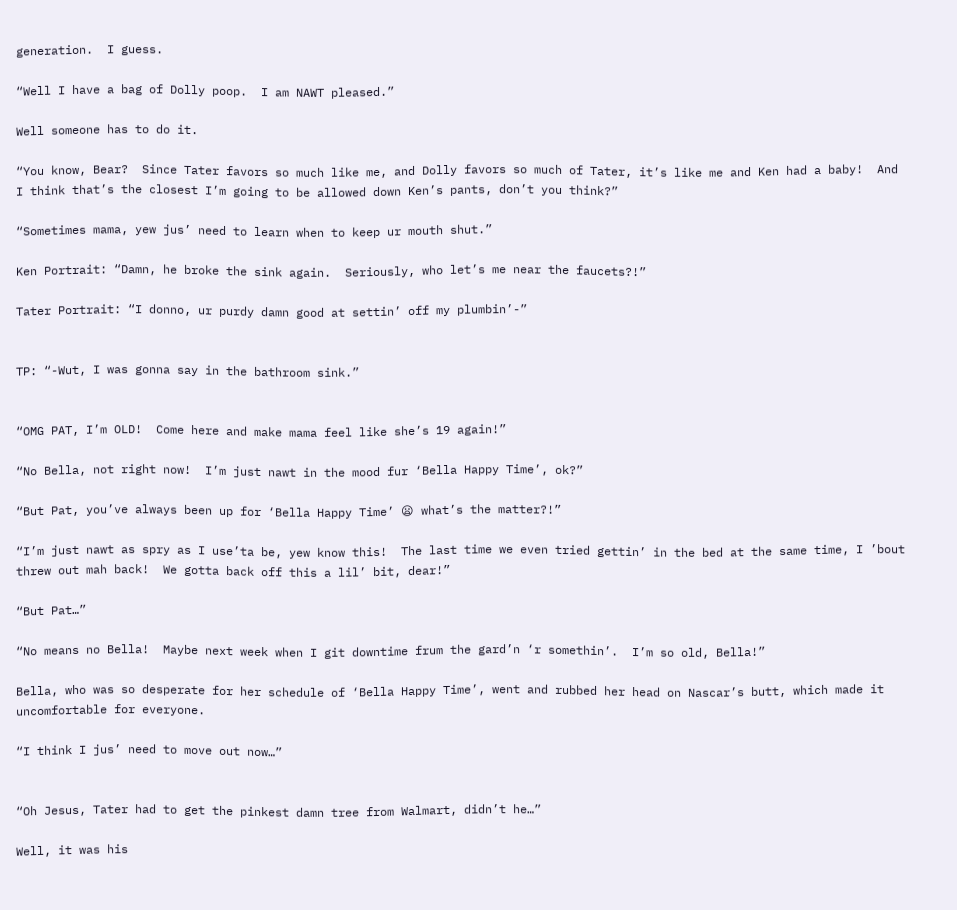generation.  I guess.

“Well I have a bag of Dolly poop.  I am NAWT pleased.”

Well someone has to do it.

“You know, Bear?  Since Tater favors so much like me, and Dolly favors so much of Tater, it’s like me and Ken had a baby!  And I think that’s the closest I’m going to be allowed down Ken’s pants, don’t you think?”

“Sometimes mama, yew jus’ need to learn when to keep ur mouth shut.”

Ken Portrait: “Damn, he broke the sink again.  Seriously, who let’s me near the faucets?!”

Tater Portrait: “I donno, ur purdy damn good at settin’ off my plumbin’-”


TP: “-Wut, I was gonna say in the bathroom sink.”


“OMG PAT, I’m OLD!  Come here and make mama feel like she’s 19 again!”

“No Bella, not right now!  I’m just nawt in the mood fur ‘Bella Happy Time’, ok?”

“But Pat, you’ve always been up for ‘Bella Happy Time’ 😦 what’s the matter?!”

“I’m just nawt as spry as I use’ta be, yew know this!  The last time we even tried gettin’ in the bed at the same time, I ’bout threw out mah back!  We gotta back off this a lil’ bit, dear!”

“But Pat…”

“No means no Bella!  Maybe next week when I git downtime frum the gard’n ‘r somethin’.  I’m so old, Bella!”

Bella, who was so desperate for her schedule of ‘Bella Happy Time’, went and rubbed her head on Nascar’s butt, which made it uncomfortable for everyone.

“I think I jus’ need to move out now…”


“Oh Jesus, Tater had to get the pinkest damn tree from Walmart, didn’t he…”

Well, it was his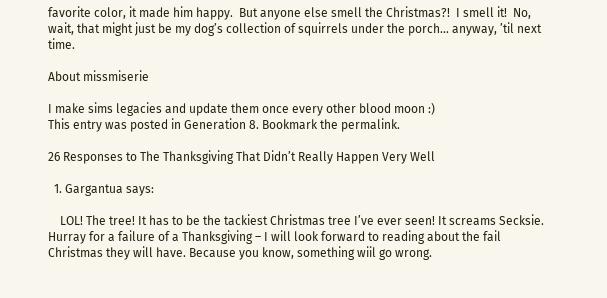favorite color, it made him happy.  But anyone else smell the Christmas?!  I smell it!  No, wait, that might just be my dog’s collection of squirrels under the porch… anyway, ’til next time.

About missmiserie

I make sims legacies and update them once every other blood moon :)
This entry was posted in Generation 8. Bookmark the permalink.

26 Responses to The Thanksgiving That Didn’t Really Happen Very Well

  1. Gargantua says:

    LOL! The tree! It has to be the tackiest Christmas tree I’ve ever seen! It screams Secksie. Hurray for a failure of a Thanksgiving – I will look forward to reading about the fail Christmas they will have. Because you know, something wiil go wrong.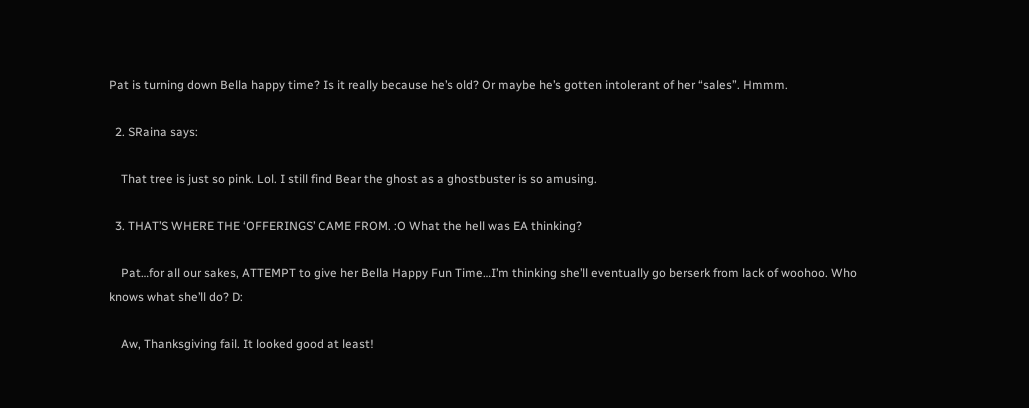Pat is turning down Bella happy time? Is it really because he’s old? Or maybe he’s gotten intolerant of her “sales”. Hmmm.

  2. SRaina says:

    That tree is just so pink. Lol. I still find Bear the ghost as a ghostbuster is so amusing.

  3. THAT’S WHERE THE ‘OFFERINGS’ CAME FROM. :O What the hell was EA thinking?

    Pat…for all our sakes, ATTEMPT to give her Bella Happy Fun Time…I’m thinking she’ll eventually go berserk from lack of woohoo. Who knows what she’ll do? D:

    Aw, Thanksgiving fail. It looked good at least!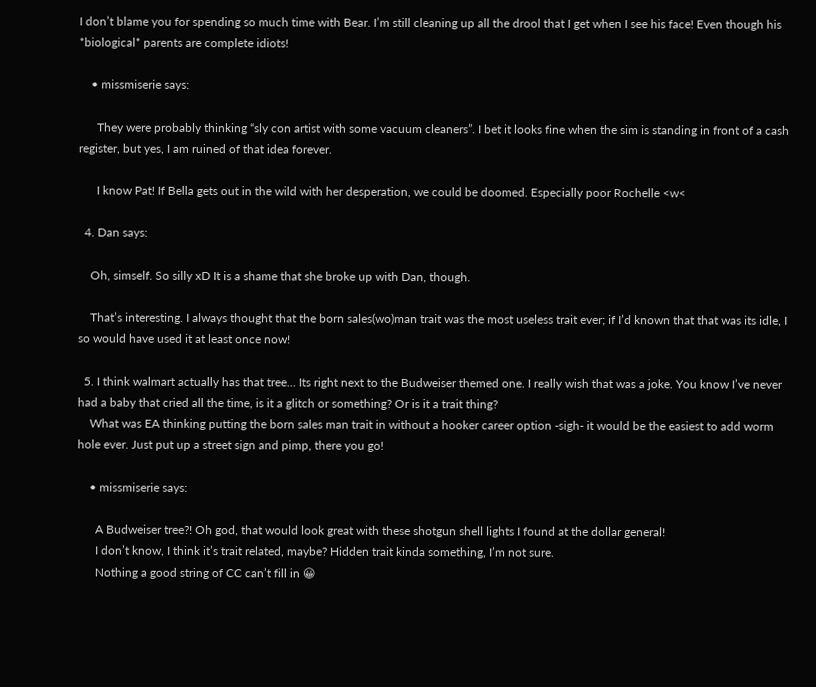I don’t blame you for spending so much time with Bear. I’m still cleaning up all the drool that I get when I see his face! Even though his *biological* parents are complete idiots!

    • missmiserie says:

      They were probably thinking “sly con artist with some vacuum cleaners”. I bet it looks fine when the sim is standing in front of a cash register, but yes, I am ruined of that idea forever.

      I know Pat! If Bella gets out in the wild with her desperation, we could be doomed. Especially poor Rochelle <w<

  4. Dan says:

    Oh, simself. So silly xD It is a shame that she broke up with Dan, though.

    That’s interesting. I always thought that the born sales(wo)man trait was the most useless trait ever; if I’d known that that was its idle, I so would have used it at least once now!

  5. I think walmart actually has that tree… Its right next to the Budweiser themed one. I really wish that was a joke. You know I’ve never had a baby that cried all the time, is it a glitch or something? Or is it a trait thing?
    What was EA thinking putting the born sales man trait in without a hooker career option -sigh- it would be the easiest to add worm hole ever. Just put up a street sign and pimp, there you go!

    • missmiserie says:

      A Budweiser tree?! Oh god, that would look great with these shotgun shell lights I found at the dollar general!
      I don’t know, I think it’s trait related, maybe? Hidden trait kinda something, I’m not sure.
      Nothing a good string of CC can’t fill in 😀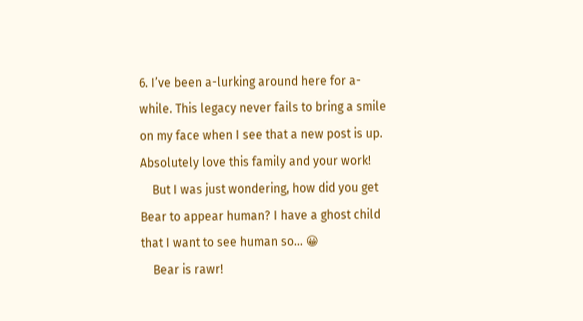6. I’ve been a-lurking around here for a-while. This legacy never fails to bring a smile on my face when I see that a new post is up. Absolutely love this family and your work!
    But I was just wondering, how did you get Bear to appear human? I have a ghost child that I want to see human so… 😀
    Bear is rawr!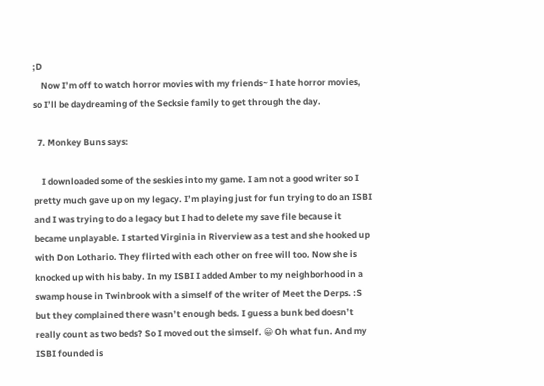;D
    Now I’m off to watch horror movies with my friends~ I hate horror movies, so I’ll be daydreaming of the Secksie family to get through the day.

  7. Monkey Buns says:

    I downloaded some of the seskies into my game. I am not a good writer so I pretty much gave up on my legacy. I’m playing just for fun trying to do an ISBI and I was trying to do a legacy but I had to delete my save file because it became unplayable. I started Virginia in Riverview as a test and she hooked up with Don Lothario. They flirted with each other on free will too. Now she is knocked up with his baby. In my ISBI I added Amber to my neighborhood in a swamp house in Twinbrook with a simself of the writer of Meet the Derps. :S but they complained there wasn’t enough beds. I guess a bunk bed doesn’t really count as two beds? So I moved out the simself. 😀 Oh what fun. And my ISBI founded is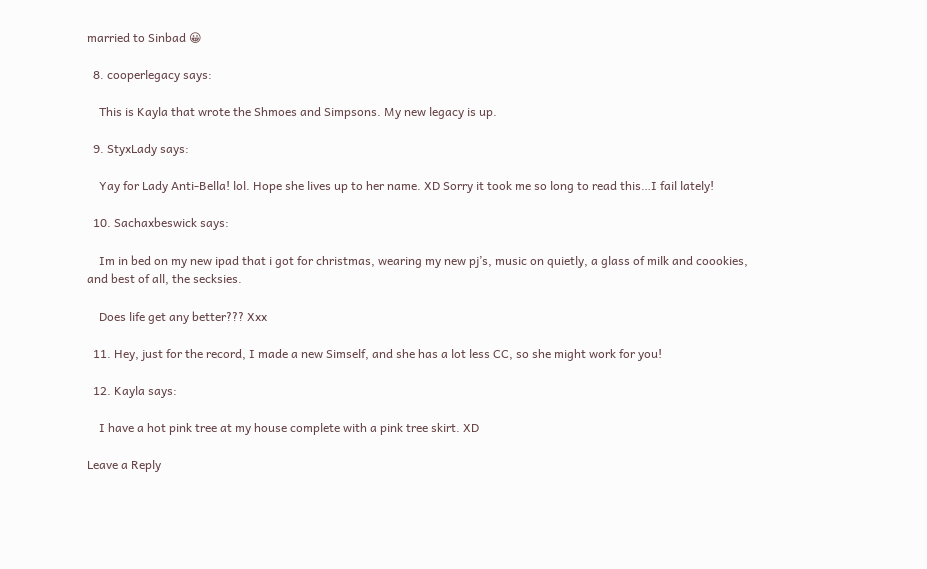married to Sinbad 😀

  8. cooperlegacy says:

    This is Kayla that wrote the Shmoes and Simpsons. My new legacy is up.

  9. StyxLady says:

    Yay for Lady Anti-Bella! lol. Hope she lives up to her name. XD Sorry it took me so long to read this…I fail lately!

  10. Sachaxbeswick says:

    Im in bed on my new ipad that i got for christmas, wearing my new pj’s, music on quietly, a glass of milk and coookies, and best of all, the secksies.

    Does life get any better??? Xxx

  11. Hey, just for the record, I made a new Simself, and she has a lot less CC, so she might work for you!

  12. Kayla says:

    I have a hot pink tree at my house complete with a pink tree skirt. XD

Leave a Reply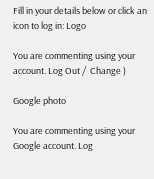Fill in your details below or click an icon to log in: Logo

You are commenting using your account. Log Out /  Change )

Google photo

You are commenting using your Google account. Log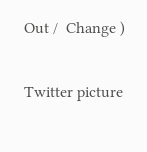Out /  Change )

Twitter picture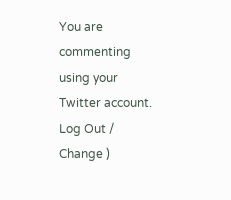You are commenting using your Twitter account. Log Out /  Change )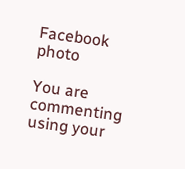Facebook photo

You are commenting using your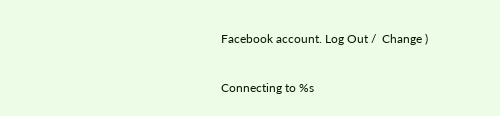Facebook account. Log Out /  Change )

Connecting to %s